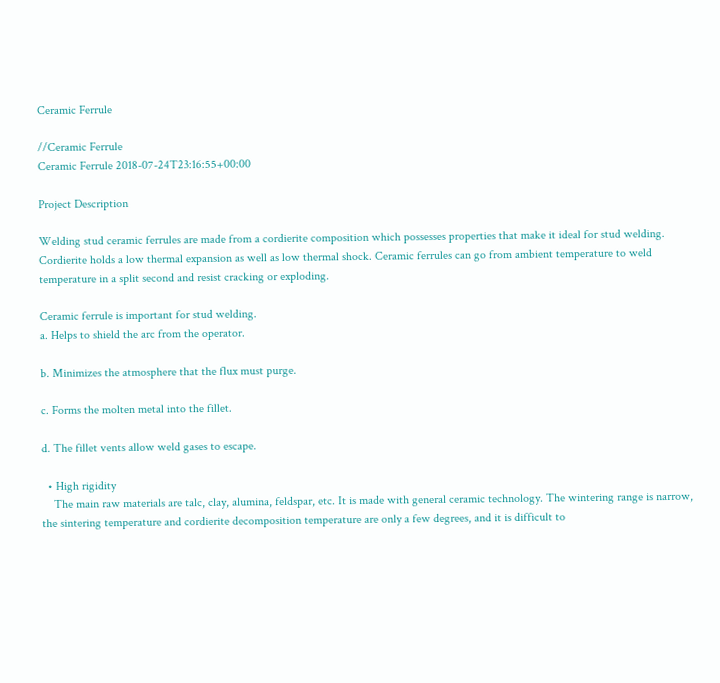Ceramic Ferrule

//Ceramic Ferrule
Ceramic Ferrule 2018-07-24T23:16:55+00:00

Project Description

Welding stud ceramic ferrules are made from a cordierite composition which possesses properties that make it ideal for stud welding. Cordierite holds a low thermal expansion as well as low thermal shock. Ceramic ferrules can go from ambient temperature to weld temperature in a split second and resist cracking or exploding.

Ceramic ferrule is important for stud welding.
a. Helps to shield the arc from the operator.

b. Minimizes the atmosphere that the flux must purge.

c. Forms the molten metal into the fillet.

d. The fillet vents allow weld gases to escape.

  • High rigidity
    The main raw materials are talc, clay, alumina, feldspar, etc. It is made with general ceramic technology. The wintering range is narrow, the sintering temperature and cordierite decomposition temperature are only a few degrees, and it is difficult to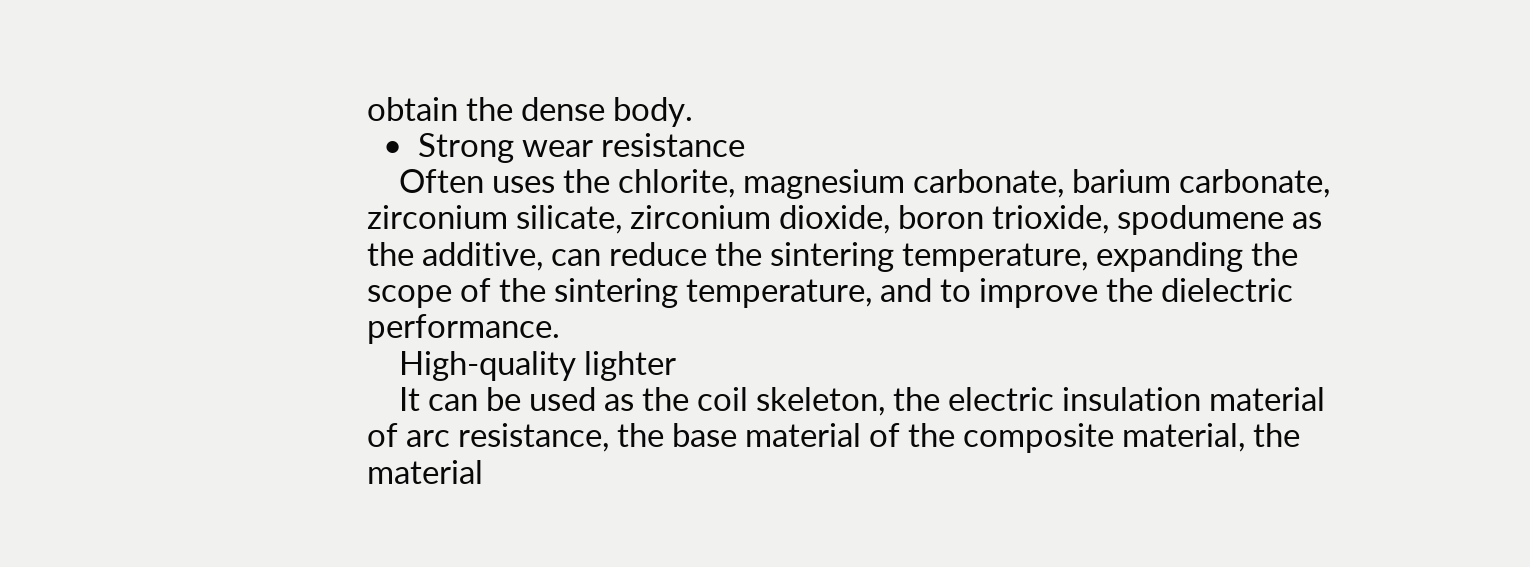obtain the dense body.
  •  Strong wear resistance
    Often uses the chlorite, magnesium carbonate, barium carbonate, zirconium silicate, zirconium dioxide, boron trioxide, spodumene as the additive, can reduce the sintering temperature, expanding the scope of the sintering temperature, and to improve the dielectric performance.
    High-quality lighter
    It can be used as the coil skeleton, the electric insulation material of arc resistance, the base material of the composite material, the material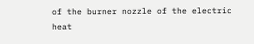of the burner nozzle of the electric heat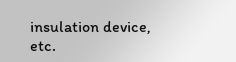insulation device, etc.